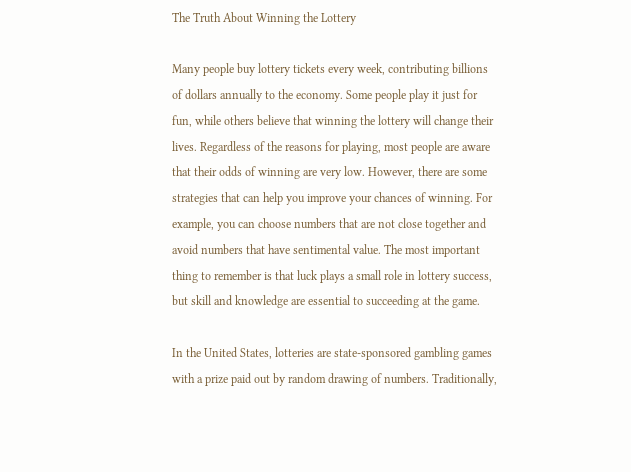The Truth About Winning the Lottery

Many people buy lottery tickets every week, contributing billions of dollars annually to the economy. Some people play it just for fun, while others believe that winning the lottery will change their lives. Regardless of the reasons for playing, most people are aware that their odds of winning are very low. However, there are some strategies that can help you improve your chances of winning. For example, you can choose numbers that are not close together and avoid numbers that have sentimental value. The most important thing to remember is that luck plays a small role in lottery success, but skill and knowledge are essential to succeeding at the game.

In the United States, lotteries are state-sponsored gambling games with a prize paid out by random drawing of numbers. Traditionally,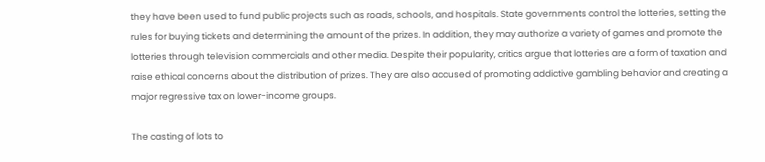they have been used to fund public projects such as roads, schools, and hospitals. State governments control the lotteries, setting the rules for buying tickets and determining the amount of the prizes. In addition, they may authorize a variety of games and promote the lotteries through television commercials and other media. Despite their popularity, critics argue that lotteries are a form of taxation and raise ethical concerns about the distribution of prizes. They are also accused of promoting addictive gambling behavior and creating a major regressive tax on lower-income groups.

The casting of lots to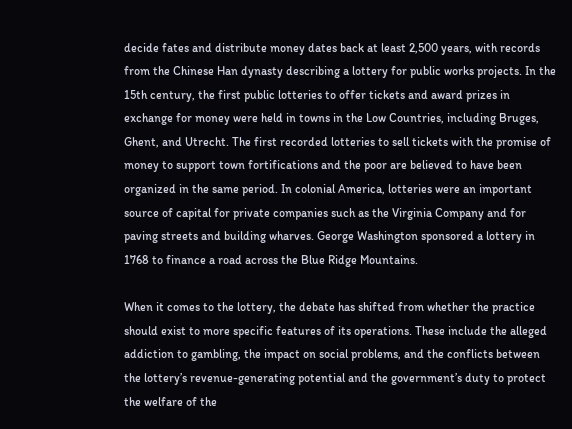decide fates and distribute money dates back at least 2,500 years, with records from the Chinese Han dynasty describing a lottery for public works projects. In the 15th century, the first public lotteries to offer tickets and award prizes in exchange for money were held in towns in the Low Countries, including Bruges, Ghent, and Utrecht. The first recorded lotteries to sell tickets with the promise of money to support town fortifications and the poor are believed to have been organized in the same period. In colonial America, lotteries were an important source of capital for private companies such as the Virginia Company and for paving streets and building wharves. George Washington sponsored a lottery in 1768 to finance a road across the Blue Ridge Mountains.

When it comes to the lottery, the debate has shifted from whether the practice should exist to more specific features of its operations. These include the alleged addiction to gambling, the impact on social problems, and the conflicts between the lottery’s revenue-generating potential and the government’s duty to protect the welfare of the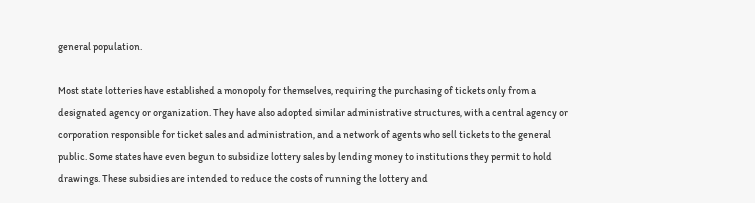general population.

Most state lotteries have established a monopoly for themselves, requiring the purchasing of tickets only from a designated agency or organization. They have also adopted similar administrative structures, with a central agency or corporation responsible for ticket sales and administration, and a network of agents who sell tickets to the general public. Some states have even begun to subsidize lottery sales by lending money to institutions they permit to hold drawings. These subsidies are intended to reduce the costs of running the lottery and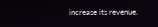increase its revenue.